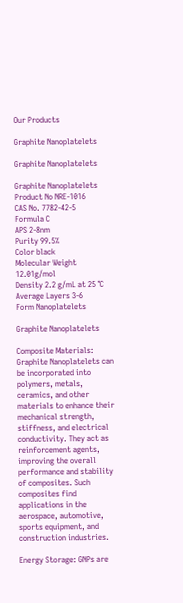Our Products

Graphite Nanoplatelets

Graphite Nanoplatelets

Graphite Nanoplatelets
Product No NRE-1016
CAS No. 7782-42-5
Formula C
APS 2-8nm
Purity 99.5%
Color black
Molecular Weight 12.01g/mol
Density 2.2 g/mL at 25 °C
Average Layers 3-6
Form Nanoplatelets

Graphite Nanoplatelets

Composite Materials: Graphite Nanoplatelets can be incorporated into polymers, metals, ceramics, and other materials to enhance their mechanical strength, stiffness, and electrical conductivity. They act as reinforcement agents, improving the overall performance and stability of composites. Such composites find applications in the aerospace, automotive, sports equipment, and construction industries.

Energy Storage: GNPs are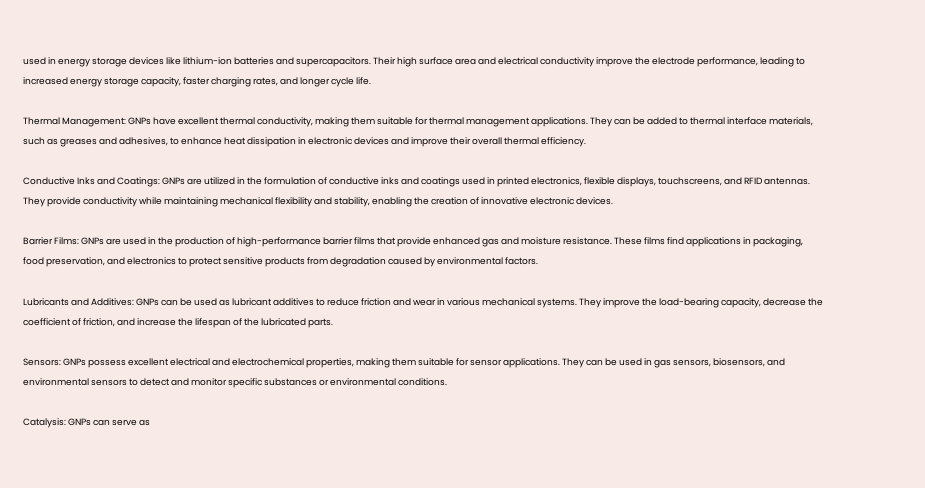used in energy storage devices like lithium-ion batteries and supercapacitors. Their high surface area and electrical conductivity improve the electrode performance, leading to increased energy storage capacity, faster charging rates, and longer cycle life.

Thermal Management: GNPs have excellent thermal conductivity, making them suitable for thermal management applications. They can be added to thermal interface materials, such as greases and adhesives, to enhance heat dissipation in electronic devices and improve their overall thermal efficiency.

Conductive Inks and Coatings: GNPs are utilized in the formulation of conductive inks and coatings used in printed electronics, flexible displays, touchscreens, and RFID antennas. They provide conductivity while maintaining mechanical flexibility and stability, enabling the creation of innovative electronic devices.

Barrier Films: GNPs are used in the production of high-performance barrier films that provide enhanced gas and moisture resistance. These films find applications in packaging, food preservation, and electronics to protect sensitive products from degradation caused by environmental factors.

Lubricants and Additives: GNPs can be used as lubricant additives to reduce friction and wear in various mechanical systems. They improve the load-bearing capacity, decrease the coefficient of friction, and increase the lifespan of the lubricated parts.

Sensors: GNPs possess excellent electrical and electrochemical properties, making them suitable for sensor applications. They can be used in gas sensors, biosensors, and environmental sensors to detect and monitor specific substances or environmental conditions.

Catalysis: GNPs can serve as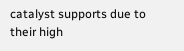catalyst supports due to their high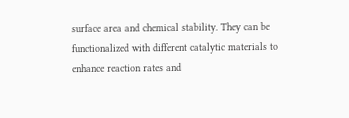surface area and chemical stability. They can be functionalized with different catalytic materials to enhance reaction rates and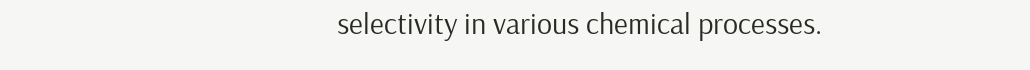selectivity in various chemical processes.